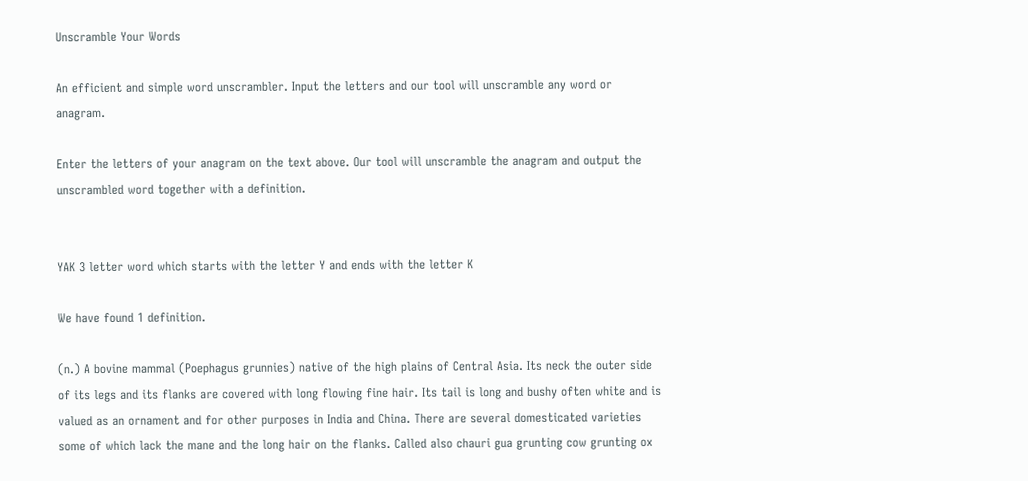Unscramble Your Words

An efficient and simple word unscrambler. Input the letters and our tool will unscramble any word or anagram.

Enter the letters of your anagram on the text above. Our tool will unscramble the anagram and output the unscrambled word together with a definition.


YAK 3 letter word which starts with the letter Y and ends with the letter K

We have found 1 definition.

(n.) A bovine mammal (Poephagus grunnies) native of the high plains of Central Asia. Its neck the outer side of its legs and its flanks are covered with long flowing fine hair. Its tail is long and bushy often white and is valued as an ornament and for other purposes in India and China. There are several domesticated varieties some of which lack the mane and the long hair on the flanks. Called also chauri gua grunting cow grunting ox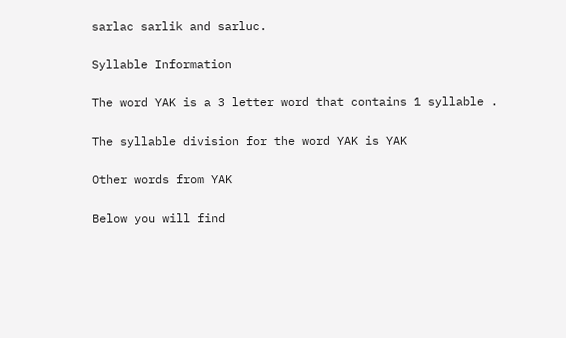sarlac sarlik and sarluc.

Syllable Information

The word YAK is a 3 letter word that contains 1 syllable .

The syllable division for the word YAK is YAK

Other words from YAK

Below you will find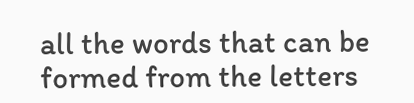all the words that can be formed from the letters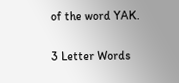of the word YAK.

3 Letter Words